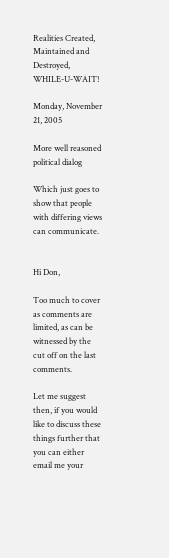Realities Created, Maintained and Destroyed, WHILE-U-WAIT!

Monday, November 21, 2005

More well reasoned political dialog

Which just goes to show that people with differing views can communicate.


Hi Don,

Too much to cover as comments are limited, as can be witnessed by the cut off on the last comments.

Let me suggest then, if you would like to discuss these things further that you can either email me your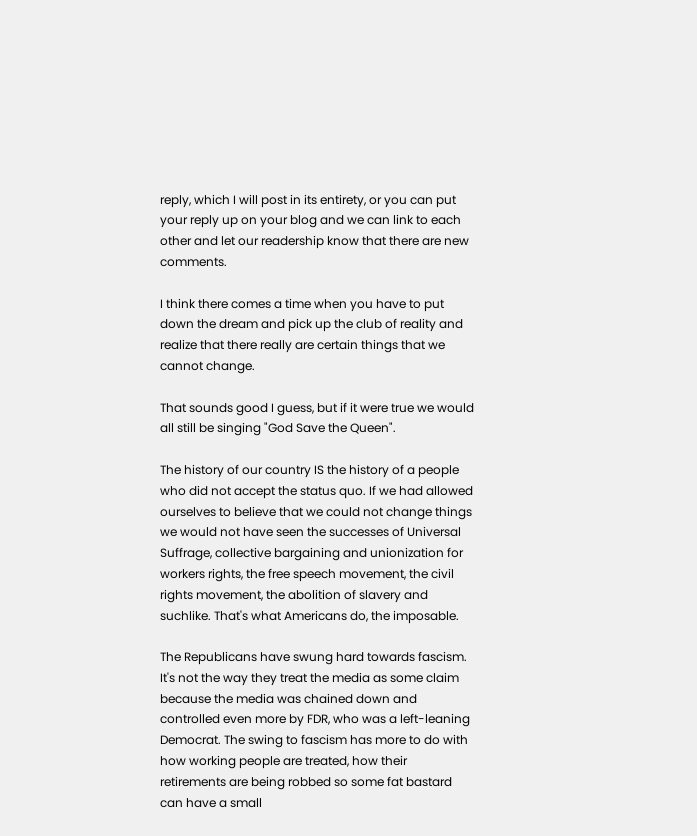reply, which I will post in its entirety, or you can put your reply up on your blog and we can link to each other and let our readership know that there are new comments.

I think there comes a time when you have to put down the dream and pick up the club of reality and realize that there really are certain things that we cannot change.

That sounds good I guess, but if it were true we would all still be singing "God Save the Queen".

The history of our country IS the history of a people who did not accept the status quo. If we had allowed ourselves to believe that we could not change things we would not have seen the successes of Universal Suffrage, collective bargaining and unionization for workers rights, the free speech movement, the civil rights movement, the abolition of slavery and suchlike. That's what Americans do, the imposable.

The Republicans have swung hard towards fascism. It's not the way they treat the media as some claim because the media was chained down and controlled even more by FDR, who was a left-leaning Democrat. The swing to fascism has more to do with how working people are treated, how their retirements are being robbed so some fat bastard can have a small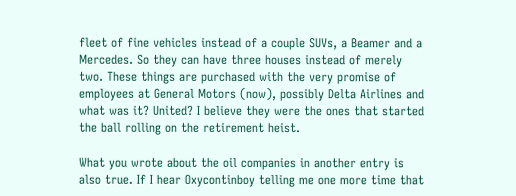fleet of fine vehicles instead of a couple SUVs, a Beamer and a Mercedes. So they can have three houses instead of merely two. These things are purchased with the very promise of employees at General Motors (now), possibly Delta Airlines and what was it? United? I believe they were the ones that started the ball rolling on the retirement heist.

What you wrote about the oil companies in another entry is also true. If I hear Oxycontinboy telling me one more time that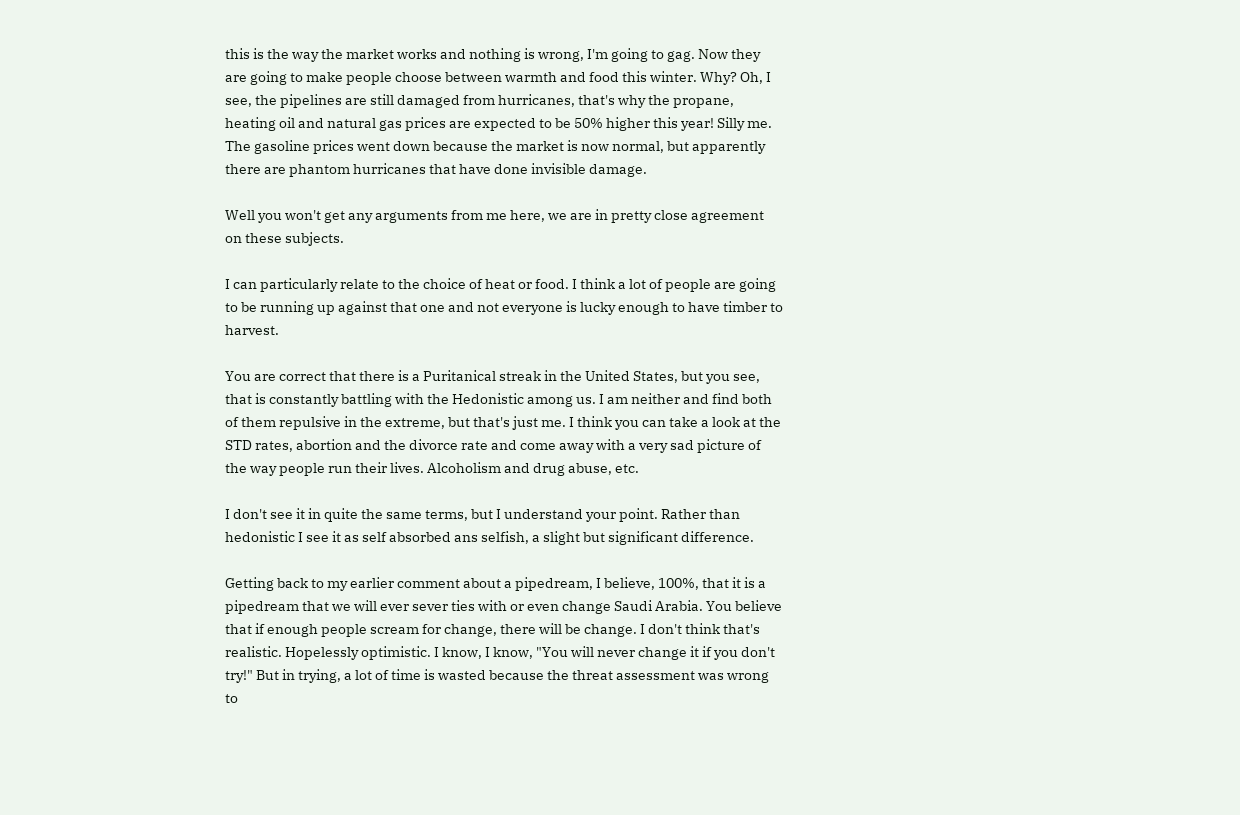this is the way the market works and nothing is wrong, I'm going to gag. Now they are going to make people choose between warmth and food this winter. Why? Oh, I see, the pipelines are still damaged from hurricanes, that's why the propane, heating oil and natural gas prices are expected to be 50% higher this year! Silly me. The gasoline prices went down because the market is now normal, but apparently there are phantom hurricanes that have done invisible damage.

Well you won't get any arguments from me here, we are in pretty close agreement on these subjects.

I can particularly relate to the choice of heat or food. I think a lot of people are going to be running up against that one and not everyone is lucky enough to have timber to harvest.

You are correct that there is a Puritanical streak in the United States, but you see, that is constantly battling with the Hedonistic among us. I am neither and find both of them repulsive in the extreme, but that's just me. I think you can take a look at the STD rates, abortion and the divorce rate and come away with a very sad picture of the way people run their lives. Alcoholism and drug abuse, etc.

I don't see it in quite the same terms, but I understand your point. Rather than hedonistic I see it as self absorbed ans selfish, a slight but significant difference.

Getting back to my earlier comment about a pipedream, I believe, 100%, that it is a pipedream that we will ever sever ties with or even change Saudi Arabia. You believe that if enough people scream for change, there will be change. I don't think that's realistic. Hopelessly optimistic. I know, I know, "You will never change it if you don't try!" But in trying, a lot of time is wasted because the threat assessment was wrong to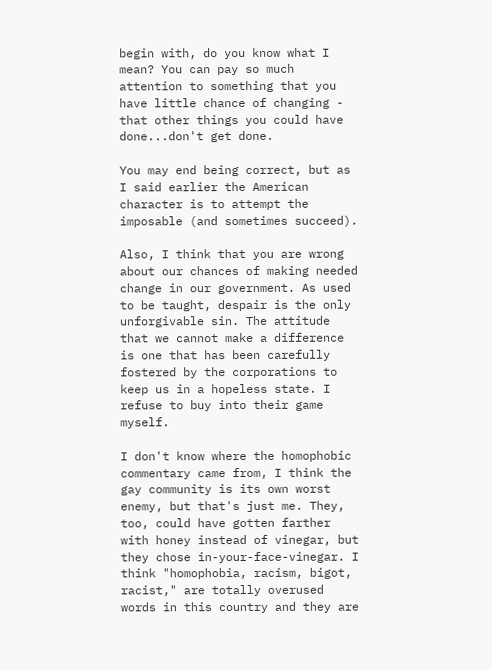begin with, do you know what I mean? You can pay so much attention to something that you have little chance of changing - that other things you could have done...don't get done.

You may end being correct, but as I said earlier the American character is to attempt the imposable (and sometimes succeed).

Also, I think that you are wrong about our chances of making needed change in our government. As used to be taught, despair is the only unforgivable sin. The attitude that we cannot make a difference is one that has been carefully fostered by the corporations to keep us in a hopeless state. I refuse to buy into their game myself.

I don't know where the homophobic commentary came from, I think the gay community is its own worst enemy, but that's just me. They, too, could have gotten farther with honey instead of vinegar, but they chose in-your-face-vinegar. I think "homophobia, racism, bigot, racist," are totally overused words in this country and they are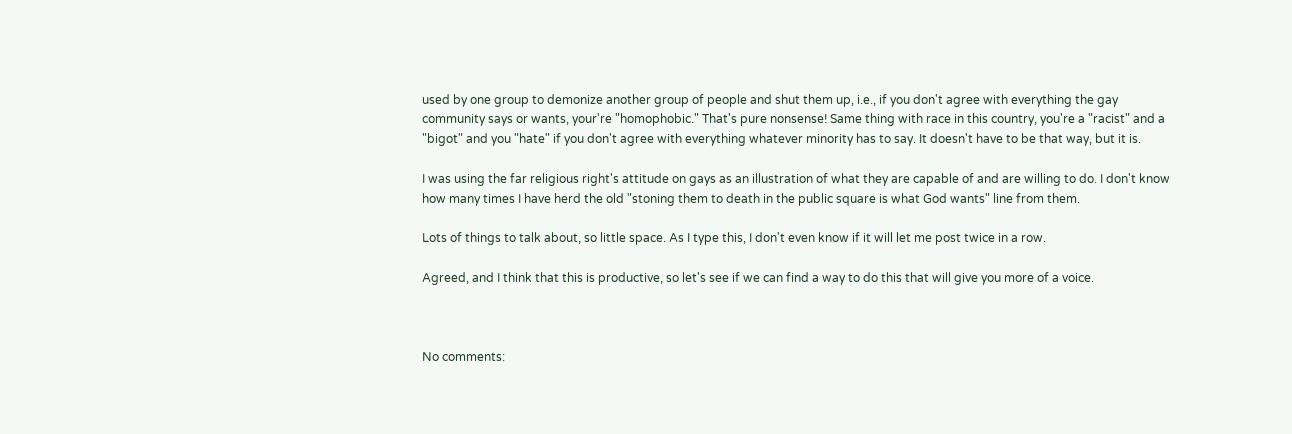used by one group to demonize another group of people and shut them up, i.e., if you don't agree with everything the gay community says or wants, your're "homophobic." That's pure nonsense! Same thing with race in this country, you're a "racist" and a "bigot" and you "hate" if you don't agree with everything whatever minority has to say. It doesn't have to be that way, but it is.

I was using the far religious right's attitude on gays as an illustration of what they are capable of and are willing to do. I don't know how many times I have herd the old "stoning them to death in the public square is what God wants" line from them.

Lots of things to talk about, so little space. As I type this, I don't even know if it will let me post twice in a row.

Agreed, and I think that this is productive, so let's see if we can find a way to do this that will give you more of a voice.



No comments: